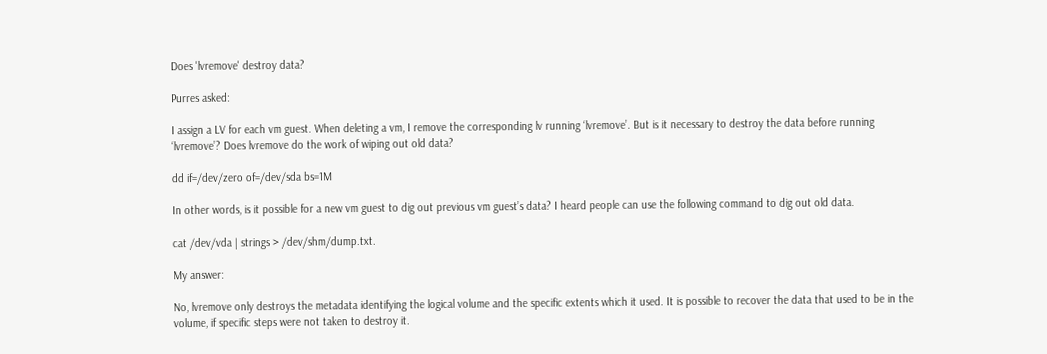Does 'lvremove' destroy data?

Purres asked:

I assign a LV for each vm guest. When deleting a vm, I remove the corresponding lv running ‘lvremove’. But is it necessary to destroy the data before running ‘lvremove’? Does lvremove do the work of wiping out old data?

dd if=/dev/zero of=/dev/sda bs=1M

In other words, is it possible for a new vm guest to dig out previous vm guest’s data? I heard people can use the following command to dig out old data.

cat /dev/vda | strings > /dev/shm/dump.txt.

My answer:

No, lvremove only destroys the metadata identifying the logical volume and the specific extents which it used. It is possible to recover the data that used to be in the volume, if specific steps were not taken to destroy it.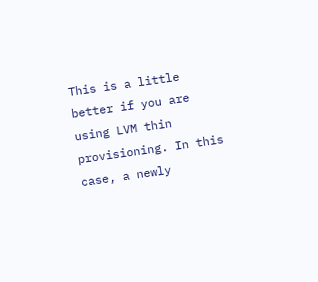This is a little better if you are using LVM thin provisioning. In this case, a newly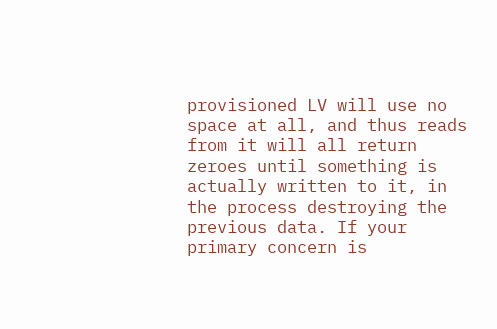provisioned LV will use no space at all, and thus reads from it will all return zeroes until something is actually written to it, in the process destroying the previous data. If your primary concern is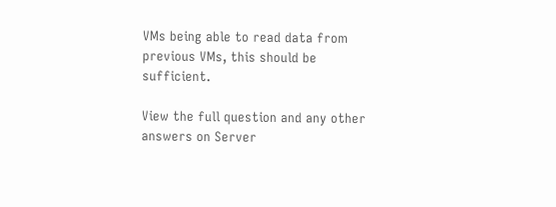VMs being able to read data from previous VMs, this should be sufficient.

View the full question and any other answers on Server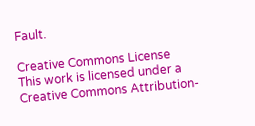Fault.

Creative Commons License
This work is licensed under a Creative Commons Attribution-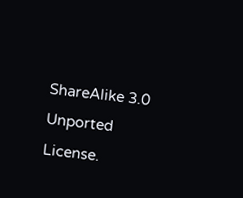ShareAlike 3.0 Unported License.